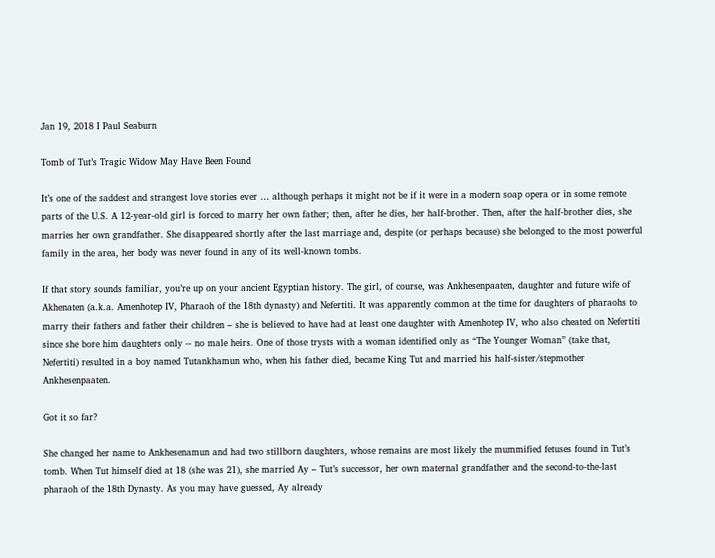Jan 19, 2018 I Paul Seaburn

Tomb of Tut’s Tragic Widow May Have Been Found

It’s one of the saddest and strangest love stories ever … although perhaps it might not be if it were in a modern soap opera or in some remote parts of the U.S. A 12-year-old girl is forced to marry her own father; then, after he dies, her half-brother. Then, after the half-brother dies, she marries her own grandfather. She disappeared shortly after the last marriage and, despite (or perhaps because) she belonged to the most powerful family in the area, her body was never found in any of its well-known tombs.

If that story sounds familiar, you’re up on your ancient Egyptian history. The girl, of course, was Ankhesenpaaten, daughter and future wife of Akhenaten (a.k.a. Amenhotep IV, Pharaoh of the 18th dynasty) and Nefertiti. It was apparently common at the time for daughters of pharaohs to marry their fathers and father their children – she is believed to have had at least one daughter with Amenhotep IV, who also cheated on Nefertiti since she bore him daughters only -- no male heirs. One of those trysts with a woman identified only as “The Younger Woman” (take that, Nefertiti) resulted in a boy named Tutankhamun who, when his father died, became King Tut and married his half-sister/stepmother Ankhesenpaaten.

Got it so far?

She changed her name to Ankhesenamun and had two stillborn daughters, whose remains are most likely the mummified fetuses found in Tut’s tomb. When Tut himself died at 18 (she was 21), she married Ay – Tut’s successor, her own maternal grandfather and the second-to-the-last pharaoh of the 18th Dynasty. As you may have guessed, Ay already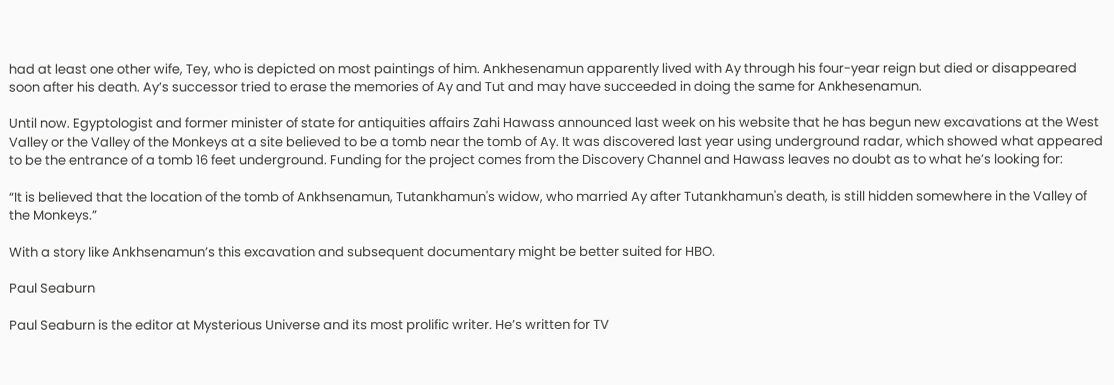had at least one other wife, Tey, who is depicted on most paintings of him. Ankhesenamun apparently lived with Ay through his four-year reign but died or disappeared soon after his death. Ay’s successor tried to erase the memories of Ay and Tut and may have succeeded in doing the same for Ankhesenamun.

Until now. Egyptologist and former minister of state for antiquities affairs Zahi Hawass announced last week on his website that he has begun new excavations at the West Valley or the Valley of the Monkeys at a site believed to be a tomb near the tomb of Ay. It was discovered last year using underground radar, which showed what appeared to be the entrance of a tomb 16 feet underground. Funding for the project comes from the Discovery Channel and Hawass leaves no doubt as to what he’s looking for:

“It is believed that the location of the tomb of Ankhsenamun, Tutankhamun's widow, who married Ay after Tutankhamun's death, is still hidden somewhere in the Valley of the Monkeys.”

With a story like Ankhsenamun’s this excavation and subsequent documentary might be better suited for HBO.

Paul Seaburn

Paul Seaburn is the editor at Mysterious Universe and its most prolific writer. He’s written for TV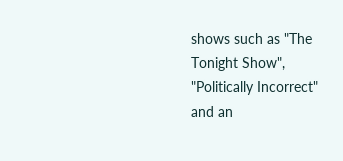shows such as "The Tonight Show", "Politically Incorrect" and an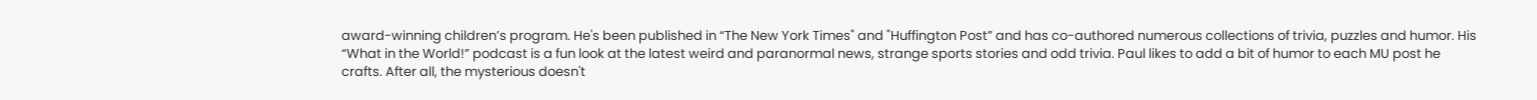award-winning children’s program. He's been published in “The New York Times" and "Huffington Post” and has co-authored numerous collections of trivia, puzzles and humor. His “What in the World!” podcast is a fun look at the latest weird and paranormal news, strange sports stories and odd trivia. Paul likes to add a bit of humor to each MU post he crafts. After all, the mysterious doesn't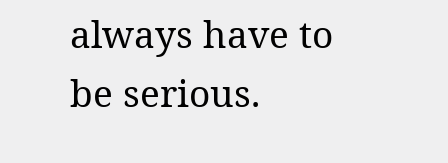always have to be serious.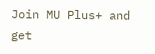Join MU Plus+ and get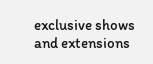exclusive shows and extensions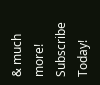& much more! Subscribe Today!